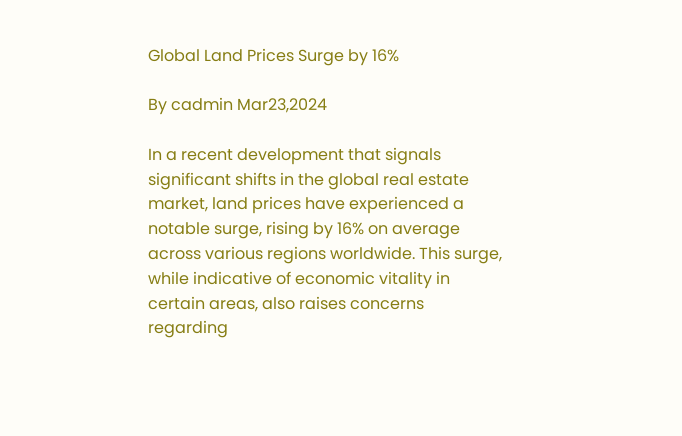Global Land Prices Surge by 16%

By cadmin Mar23,2024

In a recent development that signals significant shifts in the global real estate market, land prices have experienced a notable surge, rising by 16% on average across various regions worldwide. This surge, while indicative of economic vitality in certain areas, also raises concerns regarding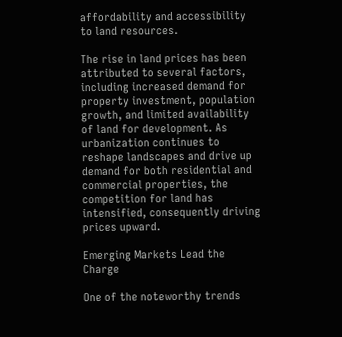affordability and accessibility to land resources.

The rise in land prices has been attributed to several factors, including increased demand for property investment, population growth, and limited availability of land for development. As urbanization continues to reshape landscapes and drive up demand for both residential and commercial properties, the competition for land has intensified, consequently driving prices upward.

Emerging Markets Lead the Charge

One of the noteworthy trends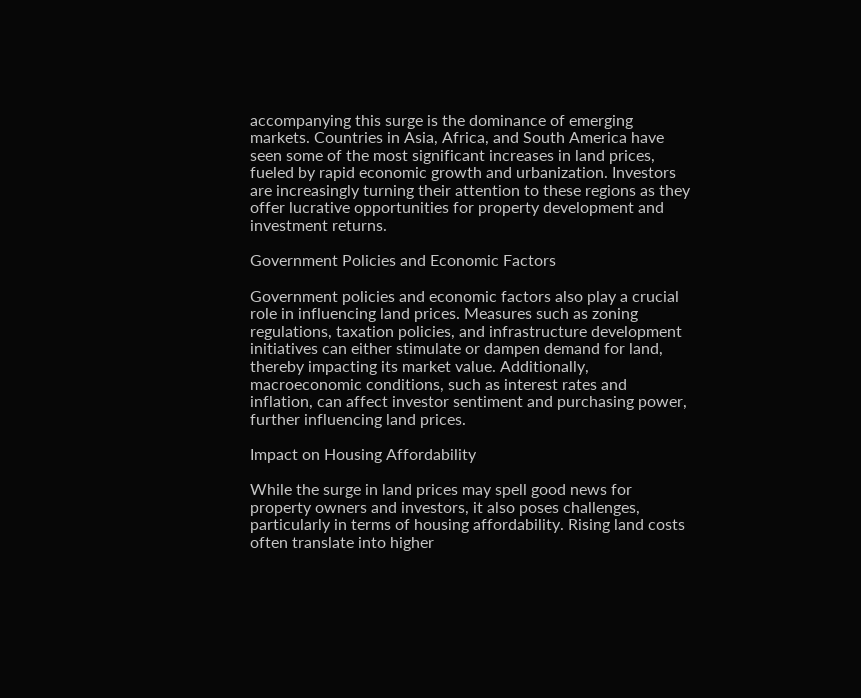accompanying this surge is the dominance of emerging markets. Countries in Asia, Africa, and South America have seen some of the most significant increases in land prices, fueled by rapid economic growth and urbanization. Investors are increasingly turning their attention to these regions as they offer lucrative opportunities for property development and investment returns.

Government Policies and Economic Factors

Government policies and economic factors also play a crucial role in influencing land prices. Measures such as zoning regulations, taxation policies, and infrastructure development initiatives can either stimulate or dampen demand for land, thereby impacting its market value. Additionally, macroeconomic conditions, such as interest rates and inflation, can affect investor sentiment and purchasing power, further influencing land prices.

Impact on Housing Affordability

While the surge in land prices may spell good news for property owners and investors, it also poses challenges, particularly in terms of housing affordability. Rising land costs often translate into higher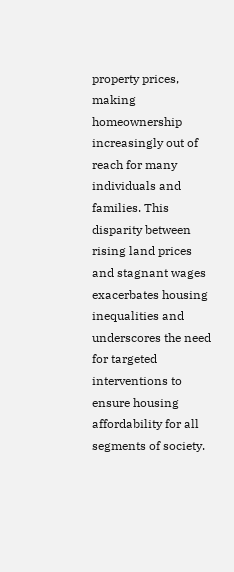property prices, making homeownership increasingly out of reach for many individuals and families. This disparity between rising land prices and stagnant wages exacerbates housing inequalities and underscores the need for targeted interventions to ensure housing affordability for all segments of society.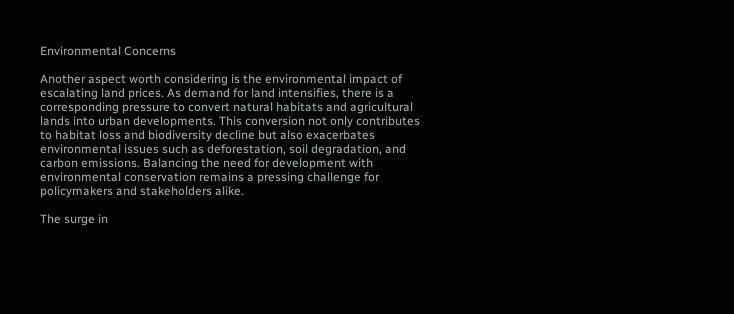Environmental Concerns

Another aspect worth considering is the environmental impact of escalating land prices. As demand for land intensifies, there is a corresponding pressure to convert natural habitats and agricultural lands into urban developments. This conversion not only contributes to habitat loss and biodiversity decline but also exacerbates environmental issues such as deforestation, soil degradation, and carbon emissions. Balancing the need for development with environmental conservation remains a pressing challenge for policymakers and stakeholders alike.

The surge in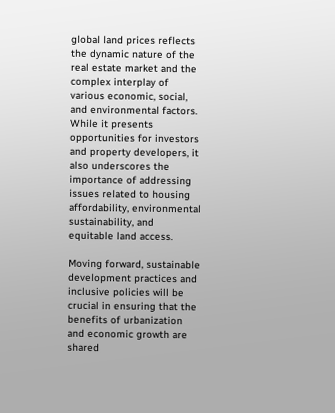global land prices reflects the dynamic nature of the real estate market and the complex interplay of various economic, social, and environmental factors. While it presents opportunities for investors and property developers, it also underscores the importance of addressing issues related to housing affordability, environmental sustainability, and equitable land access.

Moving forward, sustainable development practices and inclusive policies will be crucial in ensuring that the benefits of urbanization and economic growth are shared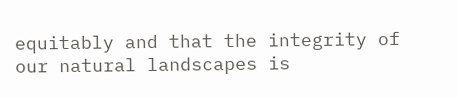equitably and that the integrity of our natural landscapes is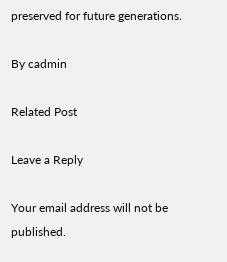preserved for future generations.

By cadmin

Related Post

Leave a Reply

Your email address will not be published.